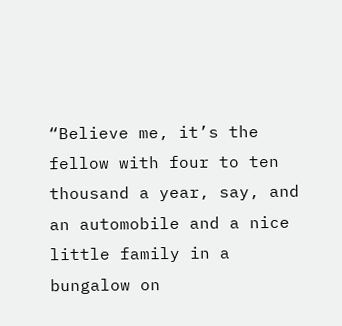“Believe me, it’s the fellow with four to ten thousand a year, say, and an automobile and a nice little family in a bungalow on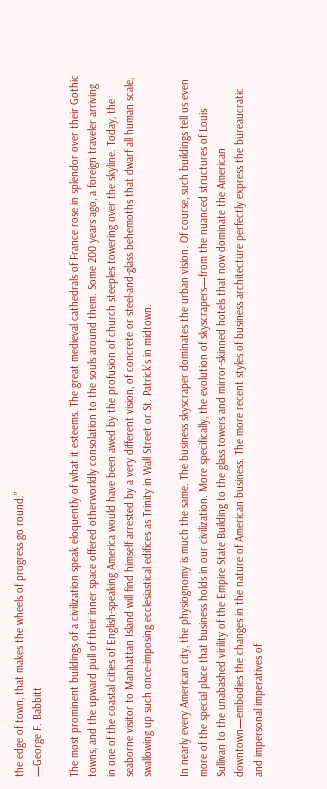the edge of town, that makes the wheels of progress go round.”
—George F. Babbitt

The most prominent buildings of a civilization speak eloquently of what it esteems. The great medieval cathedrals of France rose in splendor over their Gothic towns, and the upward pull of their inner space offered otherworldly consolation to the souls around them. Some 200 years ago, a foreign traveler arriving in one of the coastal cities of English-speaking America would have been awed by the profusion of church steeples towering over the skyline. Today, the seaborne visitor to Manhattan Island will find himself arrested by a very different vision, of concrete or steel-and-glass behemoths that dwarf all human scale, swallowing up such once-imposing ecclesiastical edifices as Trinity in Wall Street or St. Patrick’s in midtown.

In nearly every American city, the physiognomy is much the same. The business skyscraper dominates the urban vision. Of course, such buildings tell us even more of the special place that business holds in our civilization. More specifically, the evolution of skyscrapers—from the nuanced structures of Louis Sullivan to the unabashed virility of the Empire State Building to the glass towers and mirror-skinned hotels that now dominate the American downtown—embodies the changes in the nature of American business. The more recent styles of business architecture perfectly express the bureaucratic and impersonal imperatives of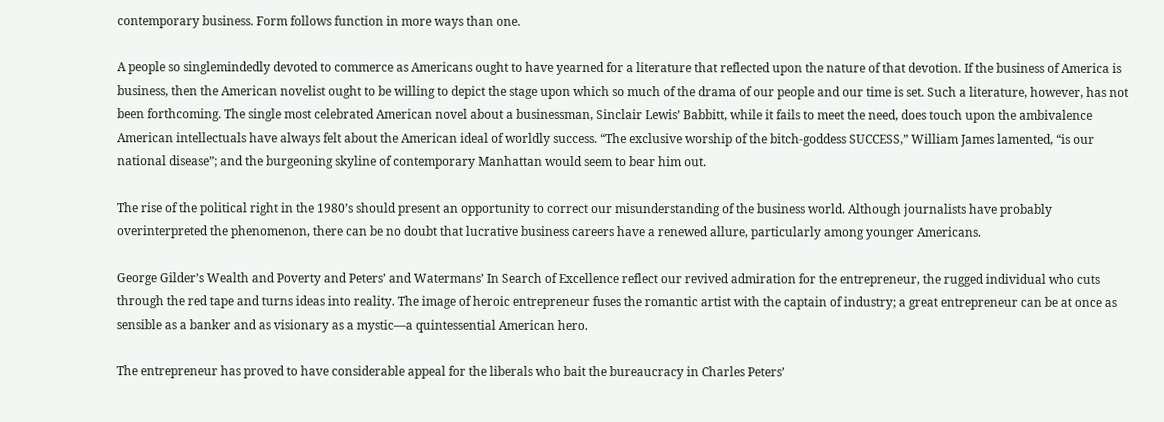contemporary business. Form follows function in more ways than one.

A people so singlemindedly devoted to commerce as Americans ought to have yearned for a literature that reflected upon the nature of that devotion. If the business of America is business, then the American novelist ought to be willing to depict the stage upon which so much of the drama of our people and our time is set. Such a literature, however, has not been forthcoming. The single most celebrated American novel about a businessman, Sinclair Lewis’ Babbitt, while it fails to meet the need, does touch upon the ambivalence American intellectuals have always felt about the American ideal of worldly success. “The exclusive worship of the bitch-goddess SUCCESS,” William James lamented, “is our national disease”; and the burgeoning skyline of contemporary Manhattan would seem to bear him out.

The rise of the political right in the 1980’s should present an opportunity to correct our misunderstanding of the business world. Although journalists have probably overinterpreted the phenomenon, there can be no doubt that lucrative business careers have a renewed allure, particularly among younger Americans.

George Gilder’s Wealth and Poverty and Peters’ and Watermans’ In Search of Excellence reflect our revived admiration for the entrepreneur, the rugged individual who cuts through the red tape and turns ideas into reality. The image of heroic entrepreneur fuses the romantic artist with the captain of industry; a great entrepreneur can be at once as sensible as a banker and as visionary as a mystic—a quintessential American hero.

The entrepreneur has proved to have considerable appeal for the liberals who bait the bureaucracy in Charles Peters’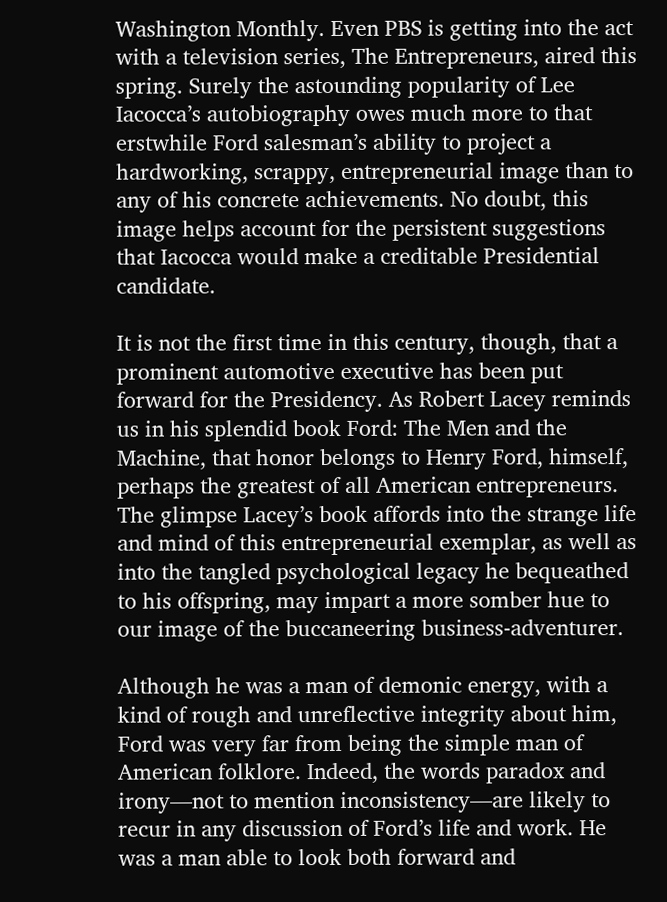Washington Monthly. Even PBS is getting into the act with a television series, The Entrepreneurs, aired this spring. Surely the astounding popularity of Lee Iacocca’s autobiography owes much more to that erstwhile Ford salesman’s ability to project a hardworking, scrappy, entrepreneurial image than to any of his concrete achievements. No doubt, this image helps account for the persistent suggestions that Iacocca would make a creditable Presidential candidate.

It is not the first time in this century, though, that a prominent automotive executive has been put forward for the Presidency. As Robert Lacey reminds us in his splendid book Ford: The Men and the Machine, that honor belongs to Henry Ford, himself, perhaps the greatest of all American entrepreneurs. The glimpse Lacey’s book affords into the strange life and mind of this entrepreneurial exemplar, as well as into the tangled psychological legacy he bequeathed to his offspring, may impart a more somber hue to our image of the buccaneering business-adventurer.

Although he was a man of demonic energy, with a kind of rough and unreflective integrity about him, Ford was very far from being the simple man of American folklore. Indeed, the words paradox and irony—not to mention inconsistency—are likely to recur in any discussion of Ford’s life and work. He was a man able to look both forward and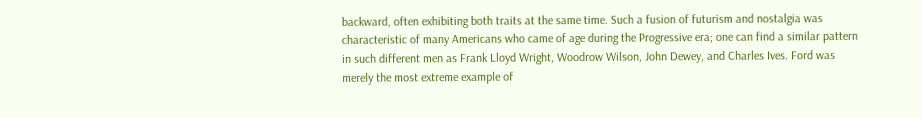backward, often exhibiting both traits at the same time. Such a fusion of futurism and nostalgia was characteristic of many Americans who came of age during the Progressive era; one can find a similar pattern in such different men as Frank Lloyd Wright, Woodrow Wilson, John Dewey, and Charles Ives. Ford was merely the most extreme example of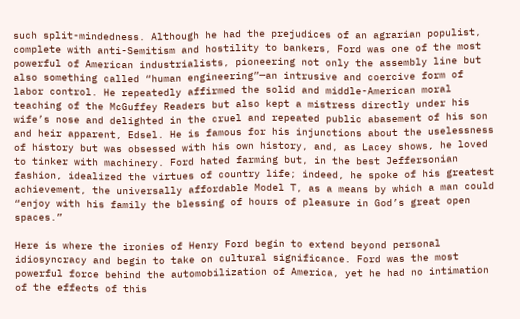such split-mindedness. Although he had the prejudices of an agrarian populist, complete with anti-Semitism and hostility to bankers, Ford was one of the most powerful of American industrialists, pioneering not only the assembly line but also something called “human engineering”—an intrusive and coercive form of labor control. He repeatedly affirmed the solid and middle-American moral teaching of the McGuffey Readers but also kept a mistress directly under his wife’s nose and delighted in the cruel and repeated public abasement of his son and heir apparent, Edsel. He is famous for his injunctions about the uselessness of history but was obsessed with his own history, and, as Lacey shows, he loved to tinker with machinery. Ford hated farming but, in the best Jeffersonian fashion, idealized the virtues of country life; indeed, he spoke of his greatest achievement, the universally affordable Model T, as a means by which a man could “enjoy with his family the blessing of hours of pleasure in God’s great open spaces.”

Here is where the ironies of Henry Ford begin to extend beyond personal idiosyncracy and begin to take on cultural significance. Ford was the most powerful force behind the automobilization of America, yet he had no intimation of the effects of this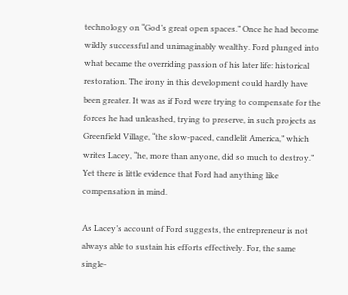technology on “God’s great open spaces.” Once he had become wildly successful and unimaginably wealthy. Ford plunged into what became the overriding passion of his later life: historical restoration. The irony in this development could hardly have been greater. It was as if Ford were trying to compensate for the forces he had unleashed, trying to preserve, in such projects as Greenfield Village, “the slow-paced, candlelit America,” which writes Lacey, “he, more than anyone, did so much to destroy.” Yet there is little evidence that Ford had anything like compensation in mind.

As Lacey’s account of Ford suggests, the entrepreneur is not always able to sustain his efforts effectively. For, the same single-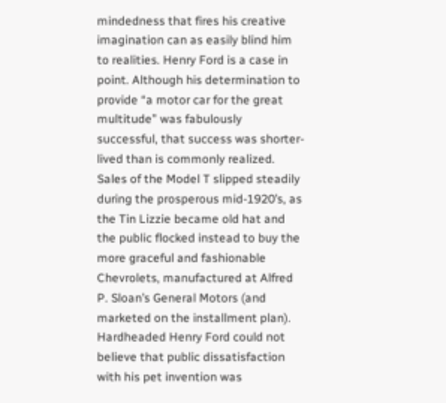mindedness that fires his creative imagination can as easily blind him to realities. Henry Ford is a case in point. Although his determination to provide “a motor car for the great multitude” was fabulously successful, that success was shorter-lived than is commonly realized. Sales of the Model T slipped steadily during the prosperous mid-1920’s, as the Tin Lizzie became old hat and the public flocked instead to buy the more graceful and fashionable Chevrolets, manufactured at Alfred P. Sloan’s General Motors (and marketed on the installment plan). Hardheaded Henry Ford could not believe that public dissatisfaction with his pet invention was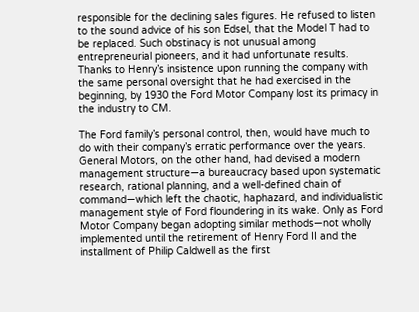responsible for the declining sales figures. He refused to listen to the sound advice of his son Edsel, that the Model T had to be replaced. Such obstinacy is not unusual among entrepreneurial pioneers, and it had unfortunate results. Thanks to Henry’s insistence upon running the company with the same personal oversight that he had exercised in the beginning, by 1930 the Ford Motor Company lost its primacy in the industry to CM.

The Ford family’s personal control, then, would have much to do with their company’s erratic performance over the years. General Motors, on the other hand, had devised a modern management structure—a bureaucracy based upon systematic research, rational planning, and a well-defined chain of command—which left the chaotic, haphazard, and individualistic management style of Ford floundering in its wake. Only as Ford Motor Company began adopting similar methods—not wholly implemented until the retirement of Henry Ford II and the installment of Philip Caldwell as the first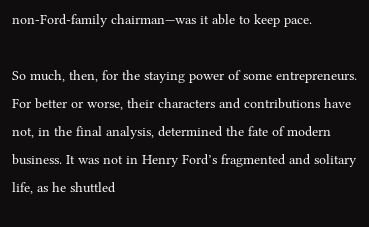non-Ford-family chairman—was it able to keep pace.

So much, then, for the staying power of some entrepreneurs. For better or worse, their characters and contributions have not, in the final analysis, determined the fate of modern business. It was not in Henry Ford’s fragmented and solitary life, as he shuttled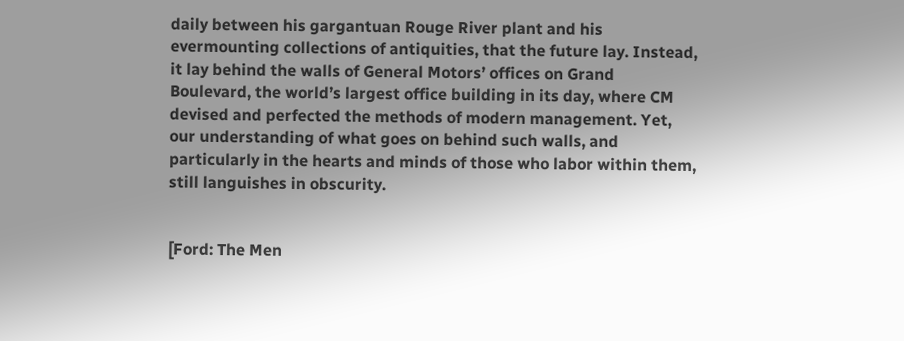daily between his gargantuan Rouge River plant and his evermounting collections of antiquities, that the future lay. Instead, it lay behind the walls of General Motors’ offices on Grand Boulevard, the world’s largest office building in its day, where CM devised and perfected the methods of modern management. Yet, our understanding of what goes on behind such walls, and particularly in the hearts and minds of those who labor within them, still languishes in obscurity.


[Ford: The Men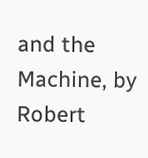and the Machine, by Robert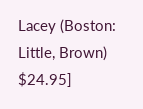Lacey (Boston: Little, Brown) $24.95]